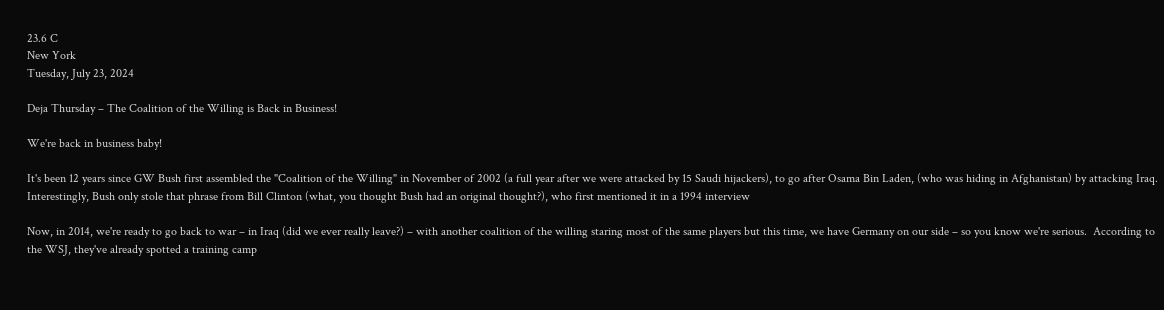23.6 C
New York
Tuesday, July 23, 2024

Deja Thursday – The Coalition of the Willing is Back in Business!

We're back in business baby!

It's been 12 years since GW Bush first assembled the "Coalition of the Willing" in November of 2002 (a full year after we were attacked by 15 Saudi hijackers), to go after Osama Bin Laden, (who was hiding in Afghanistan) by attacking Iraq.  Interestingly, Bush only stole that phrase from Bill Clinton (what, you thought Bush had an original thought?), who first mentioned it in a 1994 interview

Now, in 2014, we're ready to go back to war – in Iraq (did we ever really leave?) – with another coalition of the willing staring most of the same players but this time, we have Germany on our side – so you know we're serious.  According to the WSJ, they've already spotted a training camp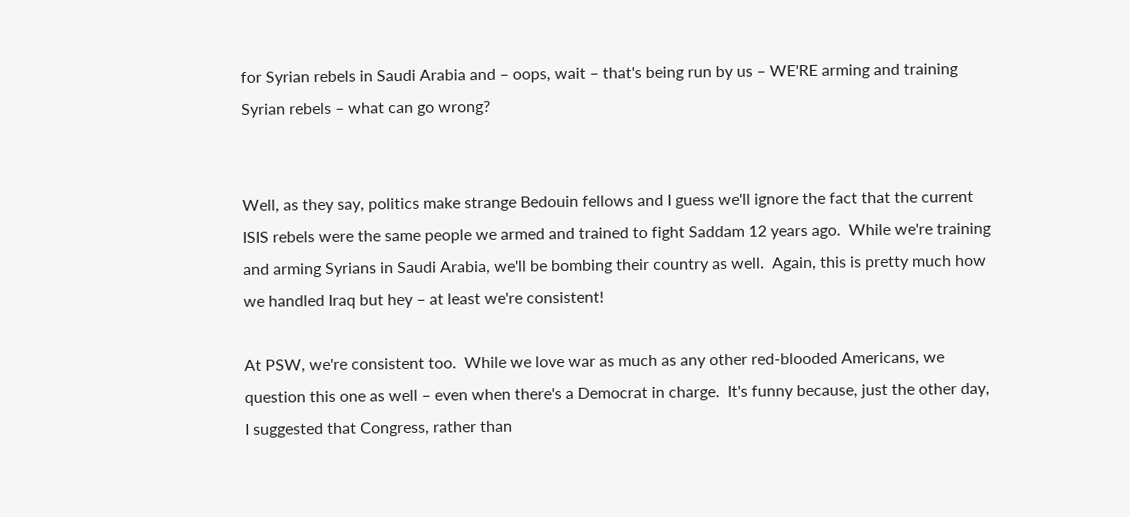for Syrian rebels in Saudi Arabia and – oops, wait – that's being run by us – WE'RE arming and training Syrian rebels – what can go wrong?


Well, as they say, politics make strange Bedouin fellows and I guess we'll ignore the fact that the current ISIS rebels were the same people we armed and trained to fight Saddam 12 years ago.  While we're training and arming Syrians in Saudi Arabia, we'll be bombing their country as well.  Again, this is pretty much how we handled Iraq but hey – at least we're consistent!

At PSW, we're consistent too.  While we love war as much as any other red-blooded Americans, we question this one as well – even when there's a Democrat in charge.  It's funny because, just the other day, I suggested that Congress, rather than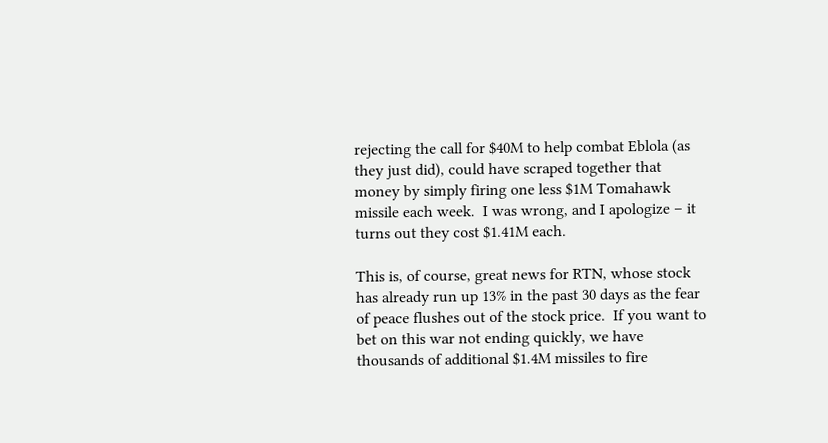rejecting the call for $40M to help combat Eblola (as they just did), could have scraped together that money by simply firing one less $1M Tomahawk missile each week.  I was wrong, and I apologize – it turns out they cost $1.41M each.

This is, of course, great news for RTN, whose stock has already run up 13% in the past 30 days as the fear of peace flushes out of the stock price.  If you want to bet on this war not ending quickly, we have thousands of additional $1.4M missiles to fire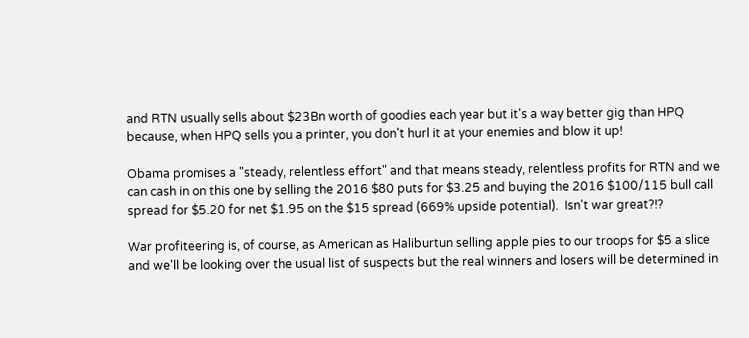and RTN usually sells about $23Bn worth of goodies each year but it's a way better gig than HPQ because, when HPQ sells you a printer, you don't hurl it at your enemies and blow it up!

Obama promises a "steady, relentless effort" and that means steady, relentless profits for RTN and we can cash in on this one by selling the 2016 $80 puts for $3.25 and buying the 2016 $100/115 bull call spread for $5.20 for net $1.95 on the $15 spread (669% upside potential).  Isn't war great?!?

War profiteering is, of course, as American as Haliburtun selling apple pies to our troops for $5 a slice and we'll be looking over the usual list of suspects but the real winners and losers will be determined in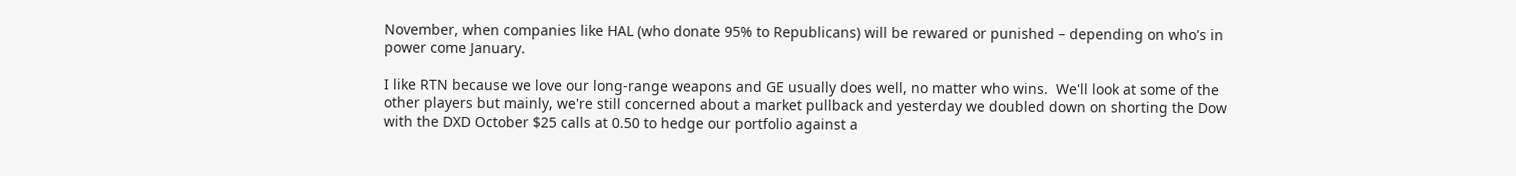November, when companies like HAL (who donate 95% to Republicans) will be rewared or punished – depending on who's in power come January.

I like RTN because we love our long-range weapons and GE usually does well, no matter who wins.  We'll look at some of the other players but mainly, we're still concerned about a market pullback and yesterday we doubled down on shorting the Dow with the DXD October $25 calls at 0.50 to hedge our portfolio against a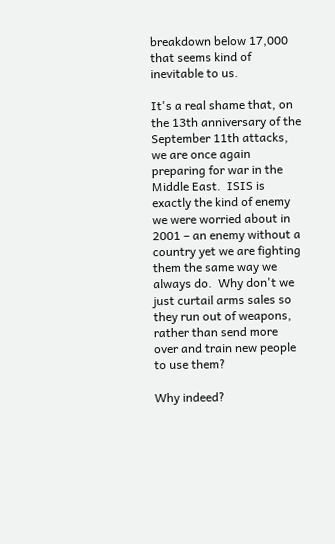breakdown below 17,000 that seems kind of inevitable to us.

It's a real shame that, on the 13th anniversary of the September 11th attacks, we are once again preparing for war in the Middle East.  ISIS is exactly the kind of enemy we were worried about in 2001 – an enemy without a country yet we are fighting them the same way we always do.  Why don't we just curtail arms sales so they run out of weapons, rather than send more over and train new people to use them?

Why indeed?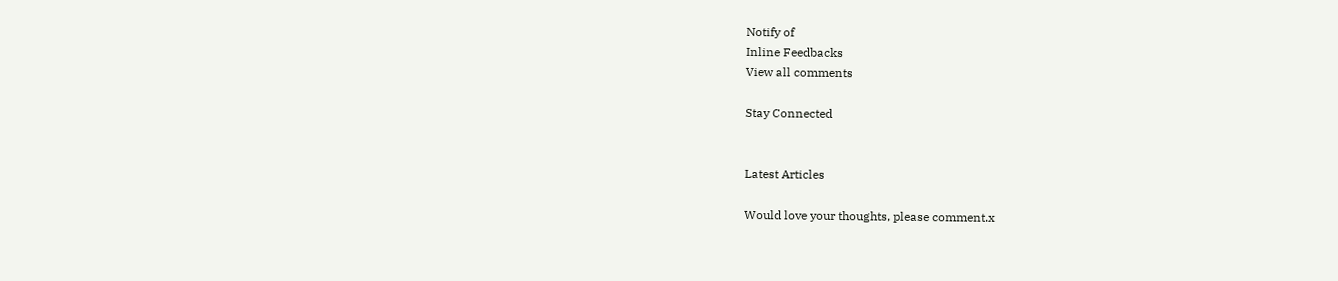Notify of
Inline Feedbacks
View all comments

Stay Connected


Latest Articles

Would love your thoughts, please comment.x